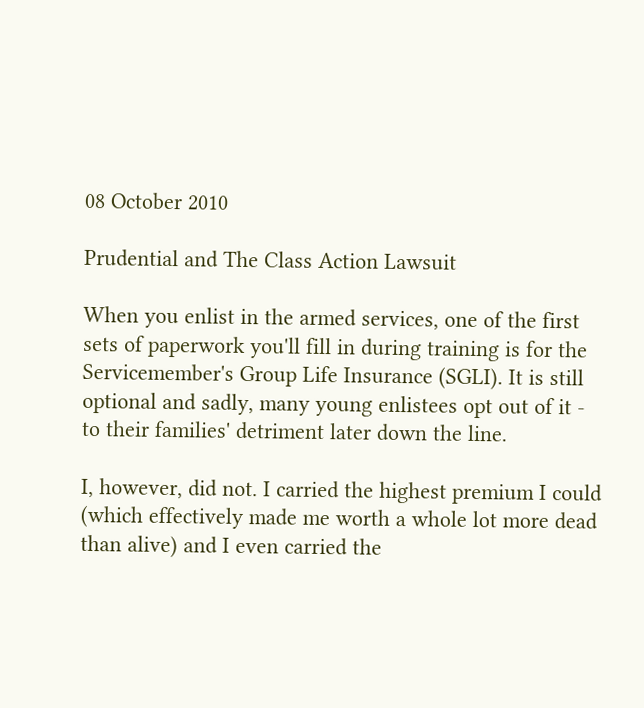08 October 2010

Prudential and The Class Action Lawsuit

When you enlist in the armed services, one of the first sets of paperwork you'll fill in during training is for the Servicemember's Group Life Insurance (SGLI). It is still optional and sadly, many young enlistees opt out of it - to their families' detriment later down the line.

I, however, did not. I carried the highest premium I could (which effectively made me worth a whole lot more dead than alive) and I even carried the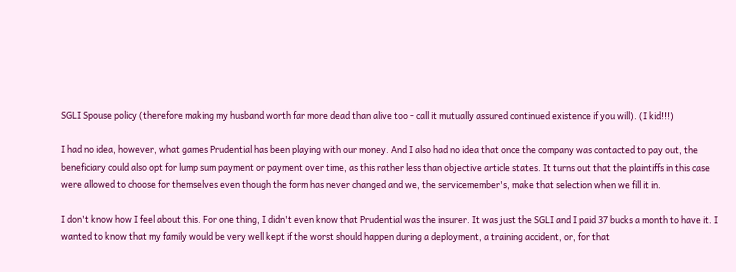SGLI Spouse policy (therefore making my husband worth far more dead than alive too - call it mutually assured continued existence if you will). (I kid!!!)

I had no idea, however, what games Prudential has been playing with our money. And I also had no idea that once the company was contacted to pay out, the beneficiary could also opt for lump sum payment or payment over time, as this rather less than objective article states. It turns out that the plaintiffs in this case were allowed to choose for themselves even though the form has never changed and we, the servicemember's, make that selection when we fill it in.

I don't know how I feel about this. For one thing, I didn't even know that Prudential was the insurer. It was just the SGLI and I paid 37 bucks a month to have it. I wanted to know that my family would be very well kept if the worst should happen during a deployment, a training accident, or, for that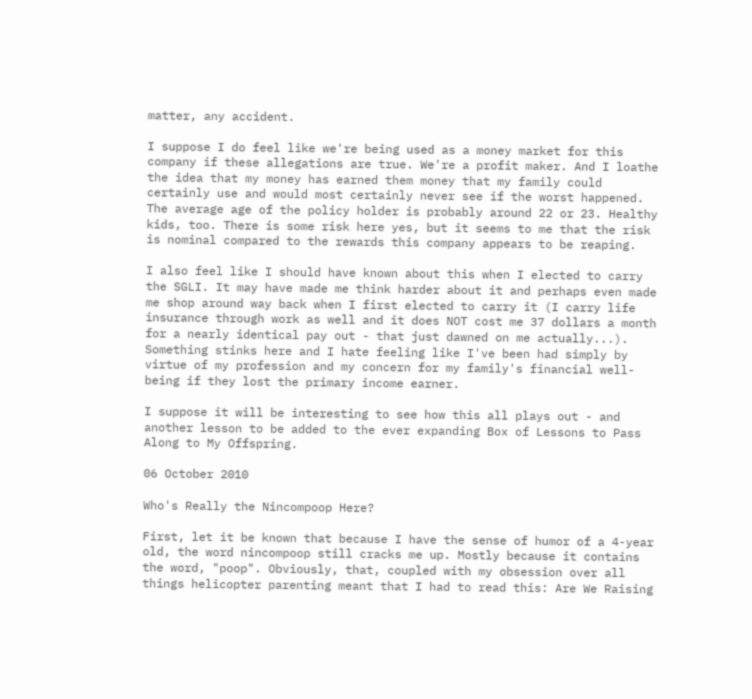matter, any accident.

I suppose I do feel like we're being used as a money market for this company if these allegations are true. We're a profit maker. And I loathe the idea that my money has earned them money that my family could certainly use and would most certainly never see if the worst happened. The average age of the policy holder is probably around 22 or 23. Healthy kids, too. There is some risk here yes, but it seems to me that the risk is nominal compared to the rewards this company appears to be reaping.

I also feel like I should have known about this when I elected to carry the SGLI. It may have made me think harder about it and perhaps even made me shop around way back when I first elected to carry it (I carry life insurance through work as well and it does NOT cost me 37 dollars a month for a nearly identical pay out - that just dawned on me actually...). Something stinks here and I hate feeling like I've been had simply by virtue of my profession and my concern for my family's financial well-being if they lost the primary income earner.

I suppose it will be interesting to see how this all plays out - and another lesson to be added to the ever expanding Box of Lessons to Pass Along to My Offspring.

06 October 2010

Who's Really the Nincompoop Here?

First, let it be known that because I have the sense of humor of a 4-year old, the word nincompoop still cracks me up. Mostly because it contains the word, "poop". Obviously, that, coupled with my obsession over all things helicopter parenting meant that I had to read this: Are We Raising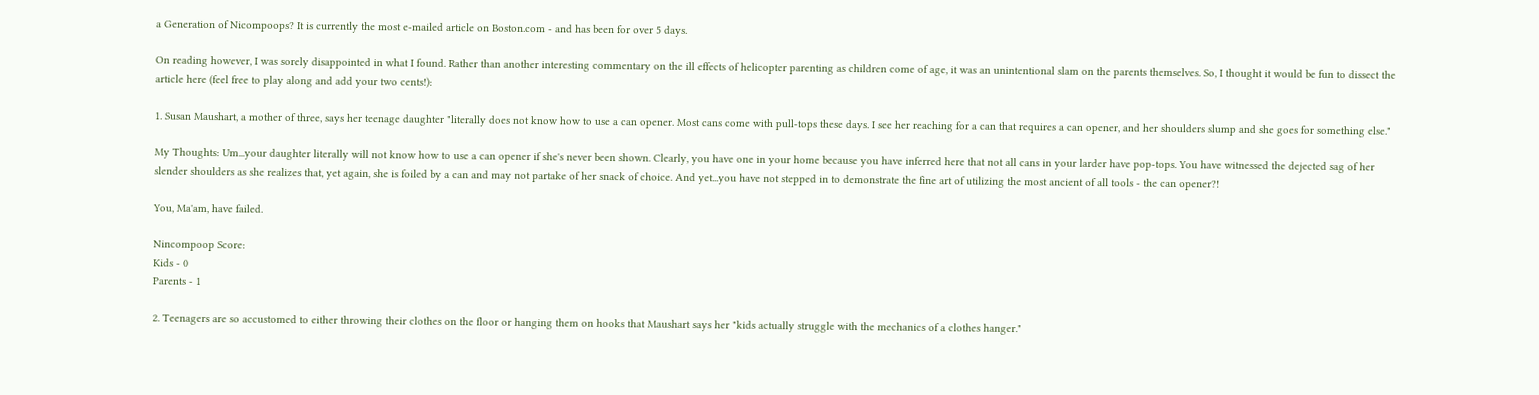a Generation of Nicompoops? It is currently the most e-mailed article on Boston.com - and has been for over 5 days.

On reading however, I was sorely disappointed in what I found. Rather than another interesting commentary on the ill effects of helicopter parenting as children come of age, it was an unintentional slam on the parents themselves. So, I thought it would be fun to dissect the article here (feel free to play along and add your two cents!):

1. Susan Maushart, a mother of three, says her teenage daughter "literally does not know how to use a can opener. Most cans come with pull-tops these days. I see her reaching for a can that requires a can opener, and her shoulders slump and she goes for something else."

My Thoughts: Um...your daughter literally will not know how to use a can opener if she's never been shown. Clearly, you have one in your home because you have inferred here that not all cans in your larder have pop-tops. You have witnessed the dejected sag of her slender shoulders as she realizes that, yet again, she is foiled by a can and may not partake of her snack of choice. And yet...you have not stepped in to demonstrate the fine art of utilizing the most ancient of all tools - the can opener?!

You, Ma'am, have failed.

Nincompoop Score:
Kids - 0
Parents - 1

2. Teenagers are so accustomed to either throwing their clothes on the floor or hanging them on hooks that Maushart says her "kids actually struggle with the mechanics of a clothes hanger."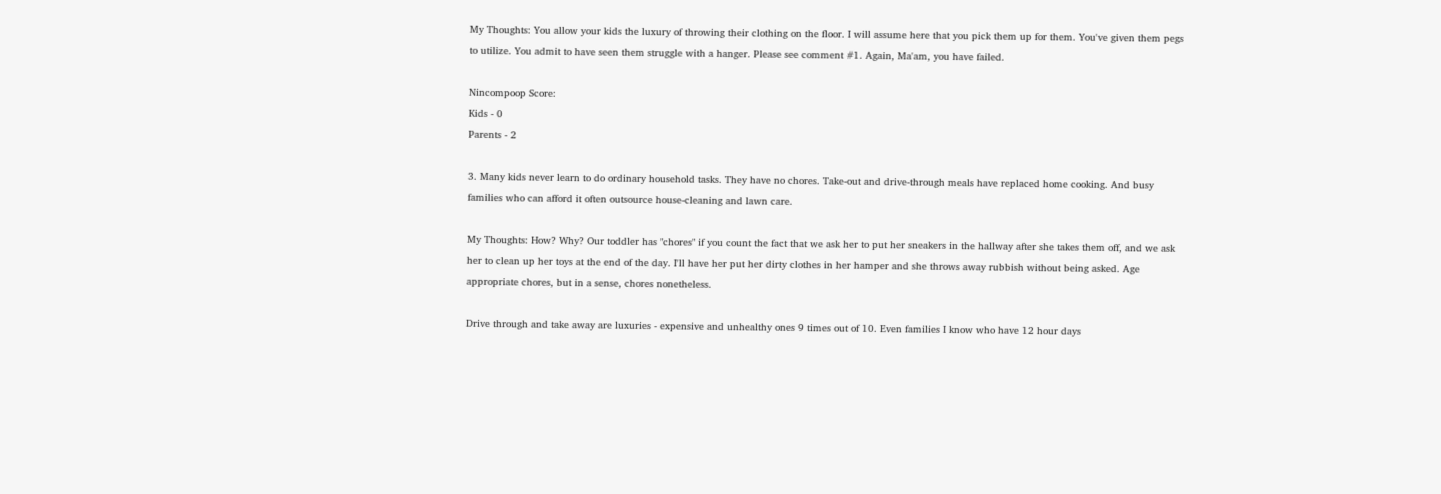My Thoughts: You allow your kids the luxury of throwing their clothing on the floor. I will assume here that you pick them up for them. You've given them pegs to utilize. You admit to have seen them struggle with a hanger. Please see comment #1. Again, Ma'am, you have failed.

Nincompoop Score:
Kids - 0
Parents - 2

3. Many kids never learn to do ordinary household tasks. They have no chores. Take-out and drive-through meals have replaced home cooking. And busy families who can afford it often outsource house-cleaning and lawn care.

My Thoughts: How? Why? Our toddler has "chores" if you count the fact that we ask her to put her sneakers in the hallway after she takes them off, and we ask her to clean up her toys at the end of the day. I'll have her put her dirty clothes in her hamper and she throws away rubbish without being asked. Age appropriate chores, but in a sense, chores nonetheless.

Drive through and take away are luxuries - expensive and unhealthy ones 9 times out of 10. Even families I know who have 12 hour days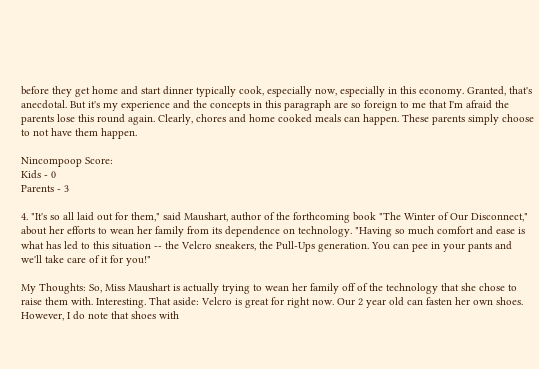before they get home and start dinner typically cook, especially now, especially in this economy. Granted, that's anecdotal. But it's my experience and the concepts in this paragraph are so foreign to me that I'm afraid the parents lose this round again. Clearly, chores and home cooked meals can happen. These parents simply choose to not have them happen.

Nincompoop Score:
Kids - 0
Parents - 3

4. "It's so all laid out for them," said Maushart, author of the forthcoming book "The Winter of Our Disconnect," about her efforts to wean her family from its dependence on technology. "Having so much comfort and ease is what has led to this situation -- the Velcro sneakers, the Pull-Ups generation. You can pee in your pants and we'll take care of it for you!"

My Thoughts: So, Miss Maushart is actually trying to wean her family off of the technology that she chose to raise them with. Interesting. That aside: Velcro is great for right now. Our 2 year old can fasten her own shoes. However, I do note that shoes with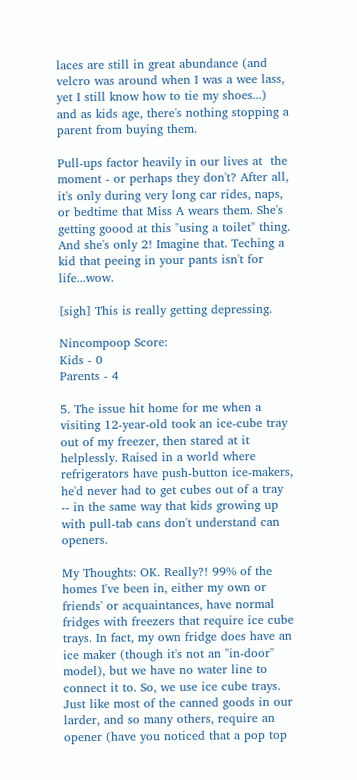laces are still in great abundance (and velcro was around when I was a wee lass, yet I still know how to tie my shoes...) and as kids age, there's nothing stopping a parent from buying them.

Pull-ups factor heavily in our lives at  the moment - or perhaps they don't? After all, it's only during very long car rides, naps, or bedtime that Miss A wears them. She's getting goood at this "using a toilet" thing. And she's only 2! Imagine that. Teching a kid that peeing in your pants isn't for life...wow.

[sigh] This is really getting depressing.

Nincompoop Score:
Kids - 0
Parents - 4

5. The issue hit home for me when a visiting 12-year-old took an ice-cube tray out of my freezer, then stared at it helplessly. Raised in a world where refrigerators have push-button ice-makers, he'd never had to get cubes out of a tray -- in the same way that kids growing up with pull-tab cans don't understand can openers.

My Thoughts: OK. Really?! 99% of the homes I've been in, either my own or friends' or acquaintances, have normal fridges with freezers that require ice cube trays. In fact, my own fridge does have an ice maker (though it's not an "in-door" model), but we have no water line to connect it to. So, we use ice cube trays. Just like most of the canned goods in our larder, and so many others, require an opener (have you noticed that a pop top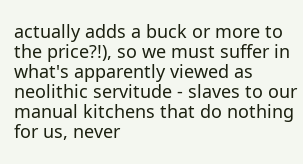actually adds a buck or more to the price?!), so we must suffer in what's apparently viewed as neolithic servitude - slaves to our manual kitchens that do nothing for us, never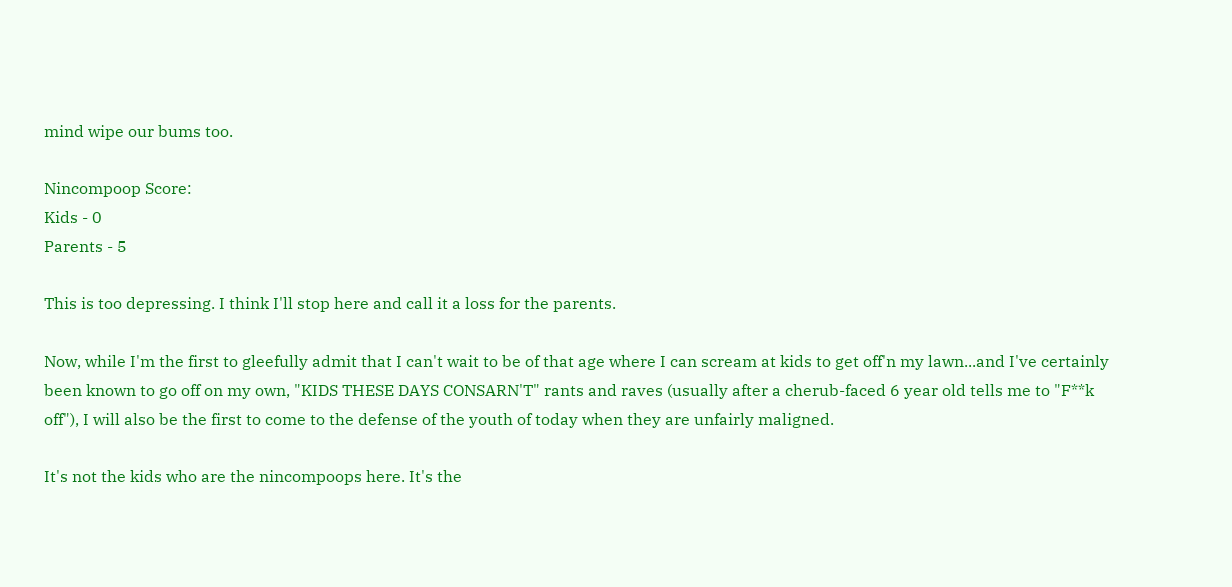mind wipe our bums too.

Nincompoop Score:
Kids - 0
Parents - 5

This is too depressing. I think I'll stop here and call it a loss for the parents.

Now, while I'm the first to gleefully admit that I can't wait to be of that age where I can scream at kids to get off'n my lawn...and I've certainly been known to go off on my own, "KIDS THESE DAYS CONSARN'T" rants and raves (usually after a cherub-faced 6 year old tells me to "F**k off"), I will also be the first to come to the defense of the youth of today when they are unfairly maligned.

It's not the kids who are the nincompoops here. It's the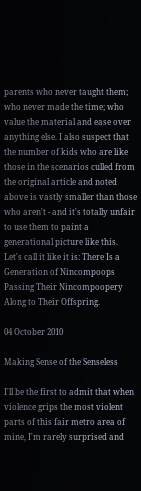parents who never taught them; who never made the time; who value the material and ease over anything else. I also suspect that the number of kids who are like those in the scenarios culled from the original article and noted above is vastly smaller than those who aren't - and it's totally unfair to use them to paint a generational picture like this. Let's call it like it is: There Is a Generation of Nincompoops Passing Their Nincompoopery Along to Their Offspring.

04 October 2010

Making Sense of the Senseless

I'll be the first to admit that when violence grips the most violent parts of this fair metro area of mine, I'm rarely surprised and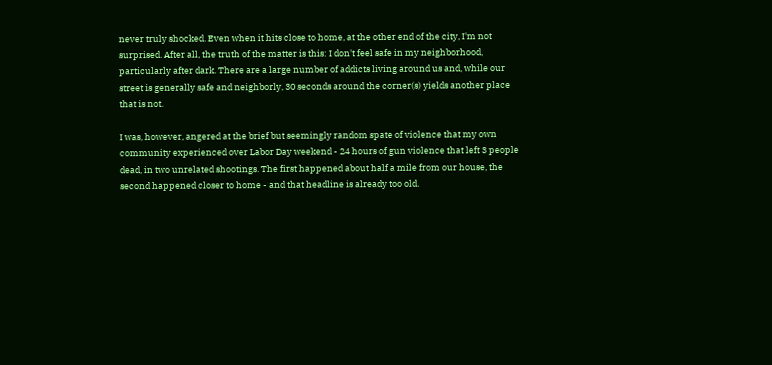never truly shocked. Even when it hits close to home, at the other end of the city, I'm not surprised. After all, the truth of the matter is this: I don't feel safe in my neighborhood, particularly after dark. There are a large number of addicts living around us and, while our street is generally safe and neighborly, 30 seconds around the corner(s) yields another place that is not.

I was, however, angered at the brief but seemingly random spate of violence that my own community experienced over Labor Day weekend - 24 hours of gun violence that left 3 people dead, in two unrelated shootings. The first happened about half a mile from our house, the second happened closer to home - and that headline is already too old.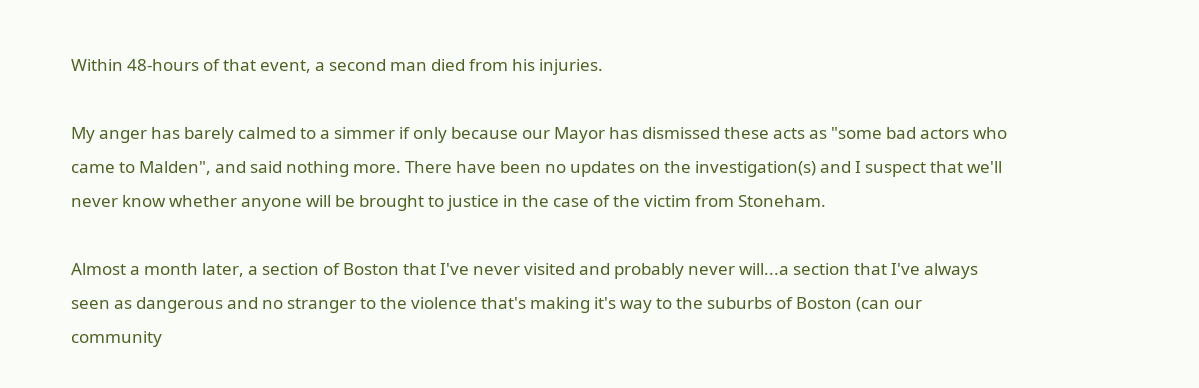Within 48-hours of that event, a second man died from his injuries.

My anger has barely calmed to a simmer if only because our Mayor has dismissed these acts as "some bad actors who came to Malden", and said nothing more. There have been no updates on the investigation(s) and I suspect that we'll never know whether anyone will be brought to justice in the case of the victim from Stoneham.

Almost a month later, a section of Boston that I've never visited and probably never will...a section that I've always seen as dangerous and no stranger to the violence that's making it's way to the suburbs of Boston (can our community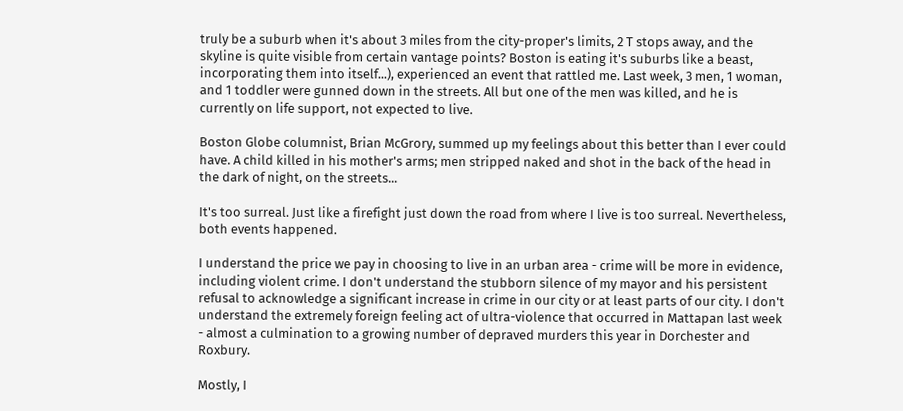truly be a suburb when it's about 3 miles from the city-proper's limits, 2 T stops away, and the skyline is quite visible from certain vantage points? Boston is eating it's suburbs like a beast, incorporating them into itself...), experienced an event that rattled me. Last week, 3 men, 1 woman, and 1 toddler were gunned down in the streets. All but one of the men was killed, and he is currently on life support, not expected to live.

Boston Globe columnist, Brian McGrory, summed up my feelings about this better than I ever could have. A child killed in his mother's arms; men stripped naked and shot in the back of the head in the dark of night, on the streets...

It's too surreal. Just like a firefight just down the road from where I live is too surreal. Nevertheless, both events happened.

I understand the price we pay in choosing to live in an urban area - crime will be more in evidence, including violent crime. I don't understand the stubborn silence of my mayor and his persistent refusal to acknowledge a significant increase in crime in our city or at least parts of our city. I don't understand the extremely foreign feeling act of ultra-violence that occurred in Mattapan last week - almost a culmination to a growing number of depraved murders this year in Dorchester and Roxbury.

Mostly, I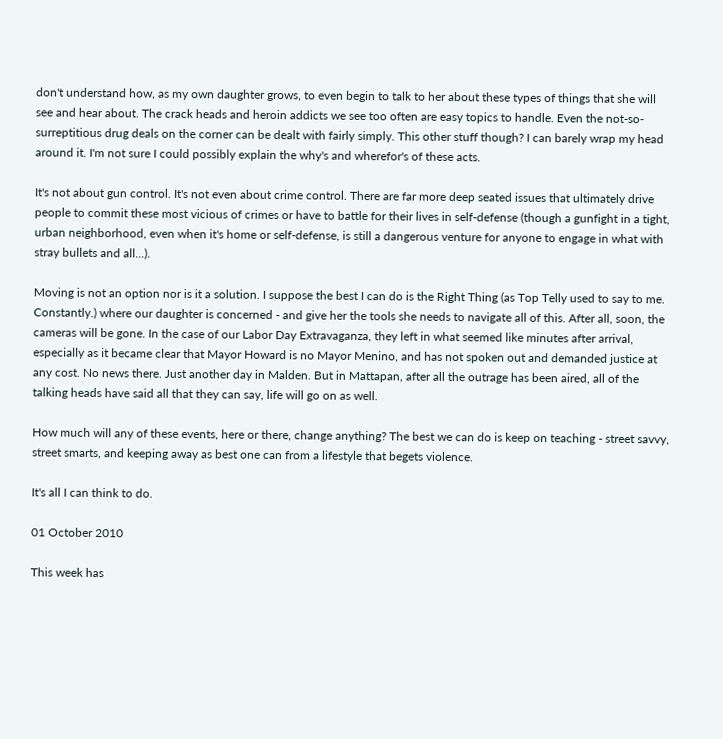don't understand how, as my own daughter grows, to even begin to talk to her about these types of things that she will see and hear about. The crack heads and heroin addicts we see too often are easy topics to handle. Even the not-so-surreptitious drug deals on the corner can be dealt with fairly simply. This other stuff though? I can barely wrap my head around it. I'm not sure I could possibly explain the why's and wherefor's of these acts.

It's not about gun control. It's not even about crime control. There are far more deep seated issues that ultimately drive people to commit these most vicious of crimes or have to battle for their lives in self-defense (though a gunfight in a tight, urban neighborhood, even when it's home or self-defense, is still a dangerous venture for anyone to engage in what with stray bullets and all...).

Moving is not an option nor is it a solution. I suppose the best I can do is the Right Thing (as Top Telly used to say to me. Constantly.) where our daughter is concerned - and give her the tools she needs to navigate all of this. After all, soon, the cameras will be gone. In the case of our Labor Day Extravaganza, they left in what seemed like minutes after arrival, especially as it became clear that Mayor Howard is no Mayor Menino, and has not spoken out and demanded justice at any cost. No news there. Just another day in Malden. But in Mattapan, after all the outrage has been aired, all of the talking heads have said all that they can say, life will go on as well.

How much will any of these events, here or there, change anything? The best we can do is keep on teaching - street savvy, street smarts, and keeping away as best one can from a lifestyle that begets violence.

It's all I can think to do.

01 October 2010

This week has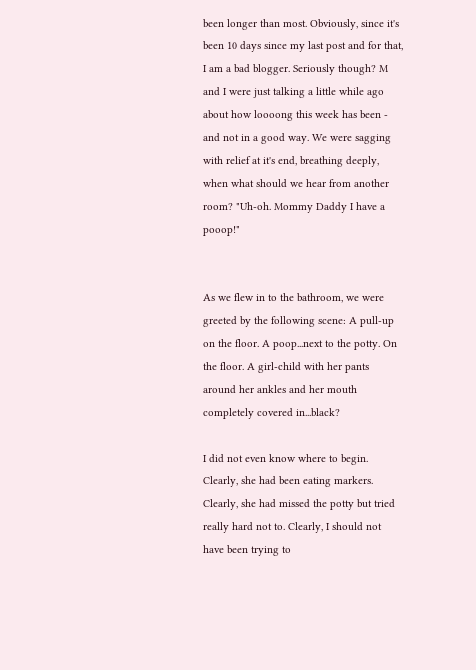been longer than most. Obviously, since it's been 10 days since my last post and for that, I am a bad blogger. Seriously though? M and I were just talking a little while ago about how loooong this week has been - and not in a good way. We were sagging with relief at it's end, breathing deeply, when what should we hear from another room? "Uh-oh. Mommy Daddy I have a pooop!"


As we flew in to the bathroom, we were greeted by the following scene: A pull-up on the floor. A poop...next to the potty. On the floor. A girl-child with her pants around her ankles and her mouth completely covered in...black?

I did not even know where to begin. Clearly, she had been eating markers. Clearly, she had missed the potty but tried really hard not to. Clearly, I should not have been trying to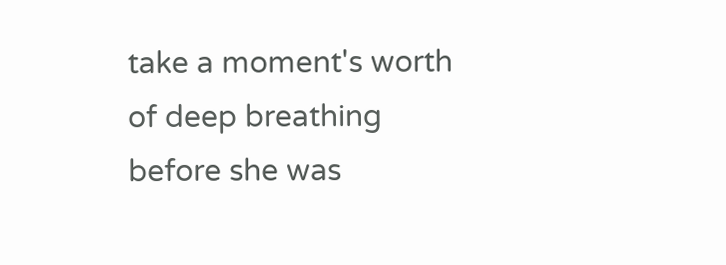take a moment's worth of deep breathing before she was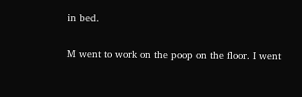in bed.

M went to work on the poop on the floor. I went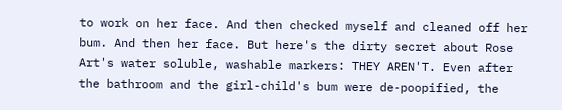to work on her face. And then checked myself and cleaned off her bum. And then her face. But here's the dirty secret about Rose Art's water soluble, washable markers: THEY AREN'T. Even after the bathroom and the girl-child's bum were de-poopified, the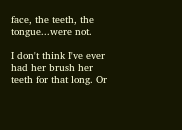face, the teeth, the tongue...were not.

I don't think I've ever had her brush her teeth for that long. Or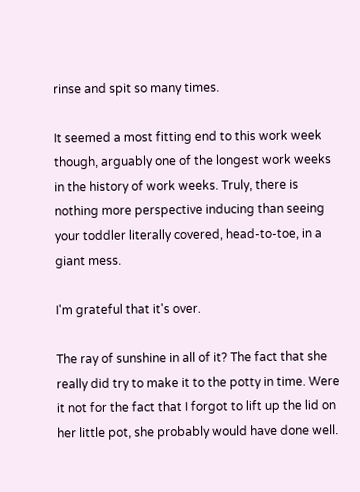rinse and spit so many times.

It seemed a most fitting end to this work week though, arguably one of the longest work weeks in the history of work weeks. Truly, there is nothing more perspective inducing than seeing your toddler literally covered, head-to-toe, in a giant mess.

I'm grateful that it's over.

The ray of sunshine in all of it? The fact that she really did try to make it to the potty in time. Were it not for the fact that I forgot to lift up the lid on her little pot, she probably would have done well.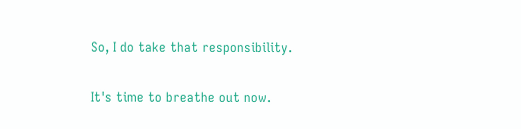So, I do take that responsibility.

It's time to breathe out now.